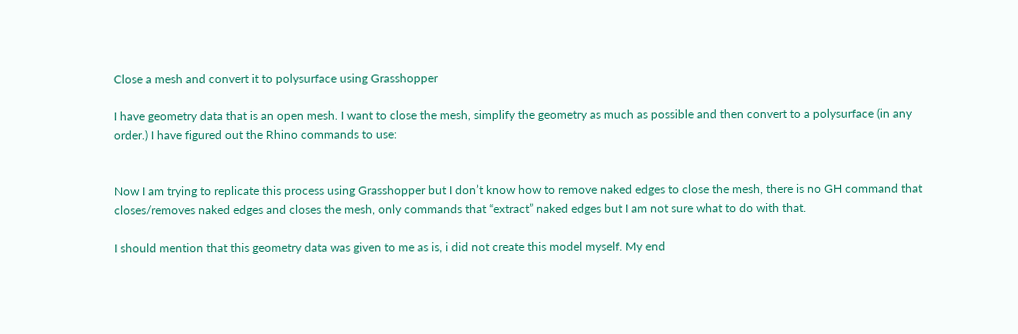Close a mesh and convert it to polysurface using Grasshopper

I have geometry data that is an open mesh. I want to close the mesh, simplify the geometry as much as possible and then convert to a polysurface (in any order.) I have figured out the Rhino commands to use:


Now I am trying to replicate this process using Grasshopper but I don’t know how to remove naked edges to close the mesh, there is no GH command that closes/removes naked edges and closes the mesh, only commands that “extract” naked edges but I am not sure what to do with that.

I should mention that this geometry data was given to me as is, i did not create this model myself. My end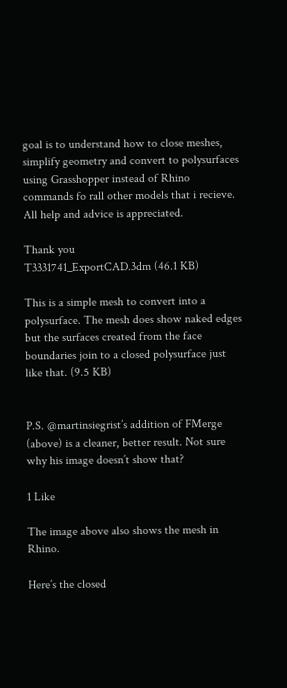goal is to understand how to close meshes, simplify geometry and convert to polysurfaces using Grasshopper instead of Rhino commands fo rall other models that i recieve. All help and advice is appreciated.

Thank you
T3331741_ExportCAD.3dm (46.1 KB)

This is a simple mesh to convert into a polysurface. The mesh does show naked edges but the surfaces created from the face boundaries join to a closed polysurface just like that. (9.5 KB)


P.S. @martinsiegrist’s addition of FMerge (above) is a cleaner, better result. Not sure why his image doesn’t show that?

1 Like

The image above also shows the mesh in Rhino.

Here’s the closed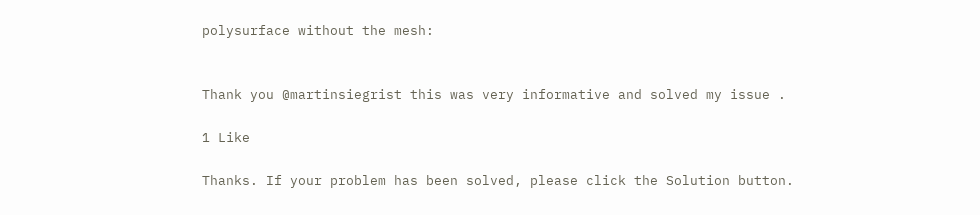polysurface without the mesh:


Thank you @martinsiegrist this was very informative and solved my issue .

1 Like

Thanks. If your problem has been solved, please click the Solution button.